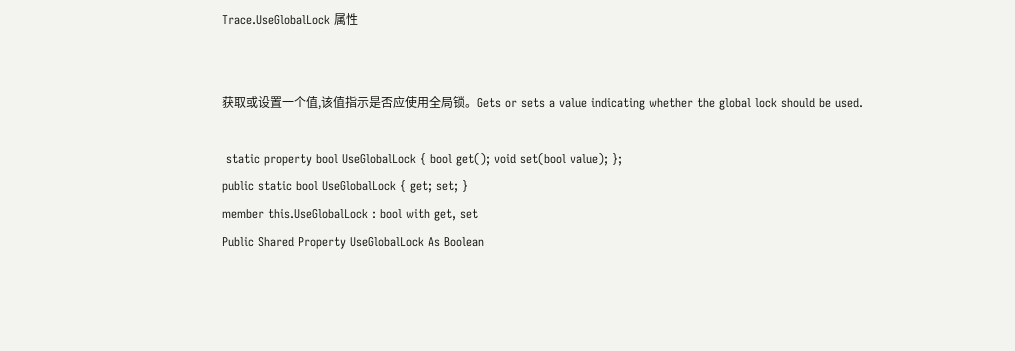Trace.UseGlobalLock 属性


获取或设置一个值,该值指示是否应使用全局锁。Gets or sets a value indicating whether the global lock should be used.

 static property bool UseGlobalLock { bool get(); void set(bool value); };
public static bool UseGlobalLock { get; set; }
member this.UseGlobalLock : bool with get, set
Public Shared Property UseGlobalLock As Boolean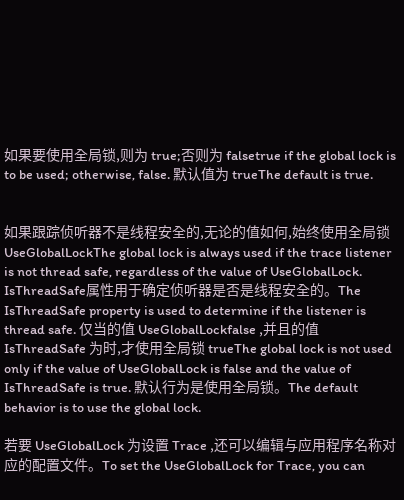如果要使用全局锁,则为 true;否则为 falsetrue if the global lock is to be used; otherwise, false. 默认值为 trueThe default is true.


如果跟踪侦听器不是线程安全的,无论的值如何,始终使用全局锁 UseGlobalLockThe global lock is always used if the trace listener is not thread safe, regardless of the value of UseGlobalLock. IsThreadSafe属性用于确定侦听器是否是线程安全的。The IsThreadSafe property is used to determine if the listener is thread safe. 仅当的值 UseGlobalLockfalse ,并且的值 IsThreadSafe 为时,才使用全局锁 trueThe global lock is not used only if the value of UseGlobalLock is false and the value of IsThreadSafe is true. 默认行为是使用全局锁。The default behavior is to use the global lock.

若要 UseGlobalLock 为设置 Trace ,还可以编辑与应用程序名称对应的配置文件。To set the UseGlobalLock for Trace, you can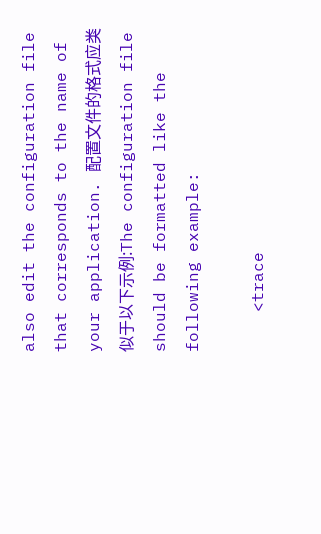also edit the configuration file that corresponds to the name of your application. 配置文件的格式应类似于以下示例:The configuration file should be formatted like the following example:

    <trace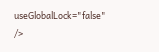useGlobalLock="false" />